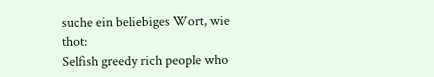suche ein beliebiges Wort, wie thot:
Selfish greedy rich people who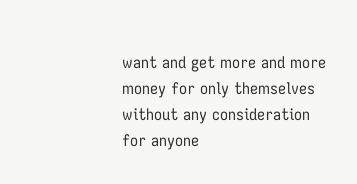want and get more and more money for only themselves without any consideration for anyone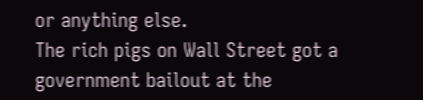or anything else.
The rich pigs on Wall Street got a government bailout at the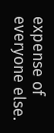expense of everyone else.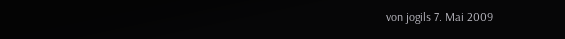von jogils 7. Mai 2009